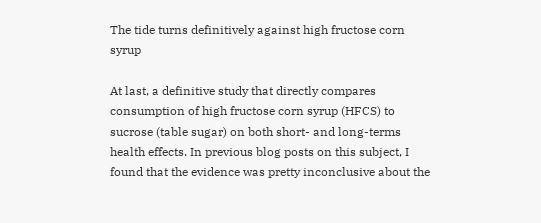The tide turns definitively against high fructose corn syrup

At last, a definitive study that directly compares consumption of high fructose corn syrup (HFCS) to sucrose (table sugar) on both short- and long-terms health effects. In previous blog posts on this subject, I found that the evidence was pretty inconclusive about the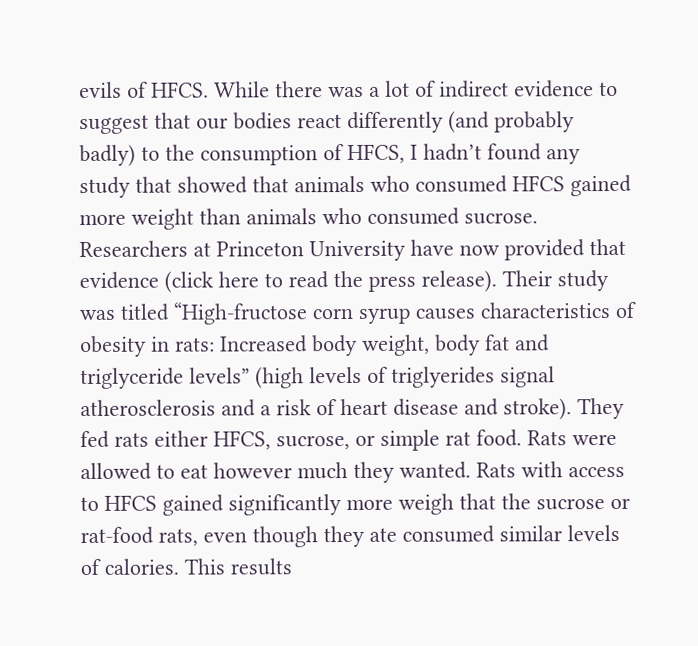evils of HFCS. While there was a lot of indirect evidence to suggest that our bodies react differently (and probably badly) to the consumption of HFCS, I hadn’t found any study that showed that animals who consumed HFCS gained more weight than animals who consumed sucrose. Researchers at Princeton University have now provided that evidence (click here to read the press release). Their study was titled “High-fructose corn syrup causes characteristics of obesity in rats: Increased body weight, body fat and triglyceride levels” (high levels of triglyerides signal atherosclerosis and a risk of heart disease and stroke). They fed rats either HFCS, sucrose, or simple rat food. Rats were allowed to eat however much they wanted. Rats with access to HFCS gained significantly more weigh that the sucrose or rat-food rats, even though they ate consumed similar levels of calories. This results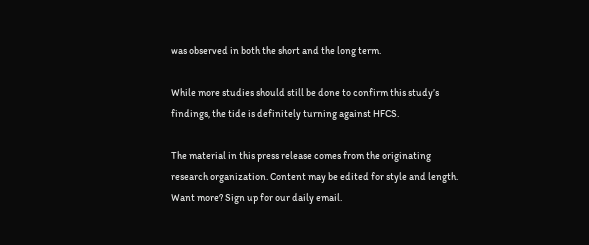was observed in both the short and the long term.

While more studies should still be done to confirm this study’s findings, the tide is definitely turning against HFCS.

The material in this press release comes from the originating research organization. Content may be edited for style and length. Want more? Sign up for our daily email.